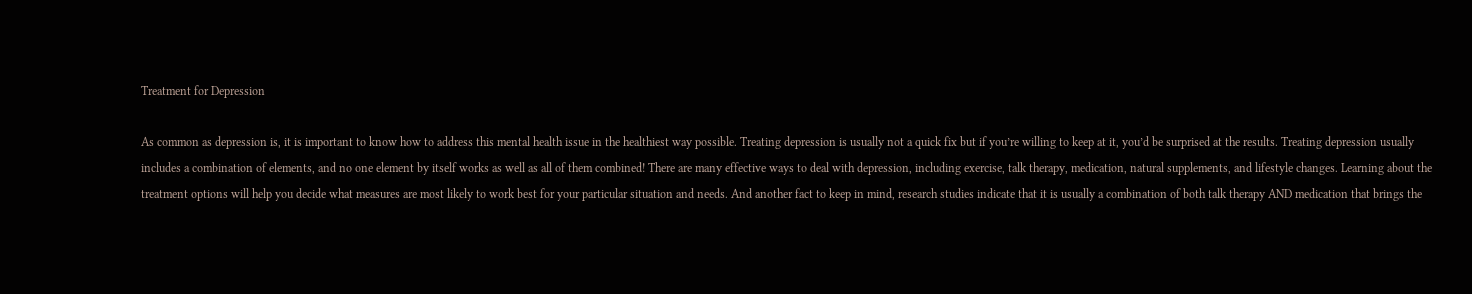Treatment for Depression

As common as depression is, it is important to know how to address this mental health issue in the healthiest way possible. Treating depression is usually not a quick fix but if you’re willing to keep at it, you’d be surprised at the results. Treating depression usually includes a combination of elements, and no one element by itself works as well as all of them combined! There are many effective ways to deal with depression, including exercise, talk therapy, medication, natural supplements, and lifestyle changes. Learning about the treatment options will help you decide what measures are most likely to work best for your particular situation and needs. And another fact to keep in mind, research studies indicate that it is usually a combination of both talk therapy AND medication that brings the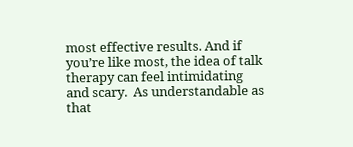most effective results. And if you’re like most, the idea of talk therapy can feel intimidating and scary.  As understandable as that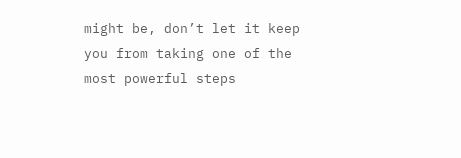might be, don’t let it keep you from taking one of the most powerful steps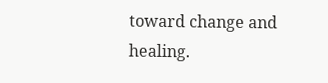toward change and healing.